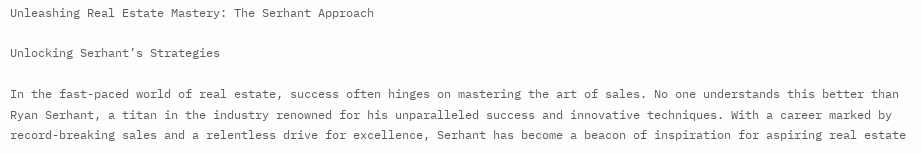Unleashing Real Estate Mastery: The Serhant Approach

Unlocking Serhant’s Strategies

In the fast-paced world of real estate, success often hinges on mastering the art of sales. No one understands this better than Ryan Serhant, a titan in the industry renowned for his unparalleled success and innovative techniques. With a career marked by record-breaking sales and a relentless drive for excellence, Serhant has become a beacon of inspiration for aspiring real estate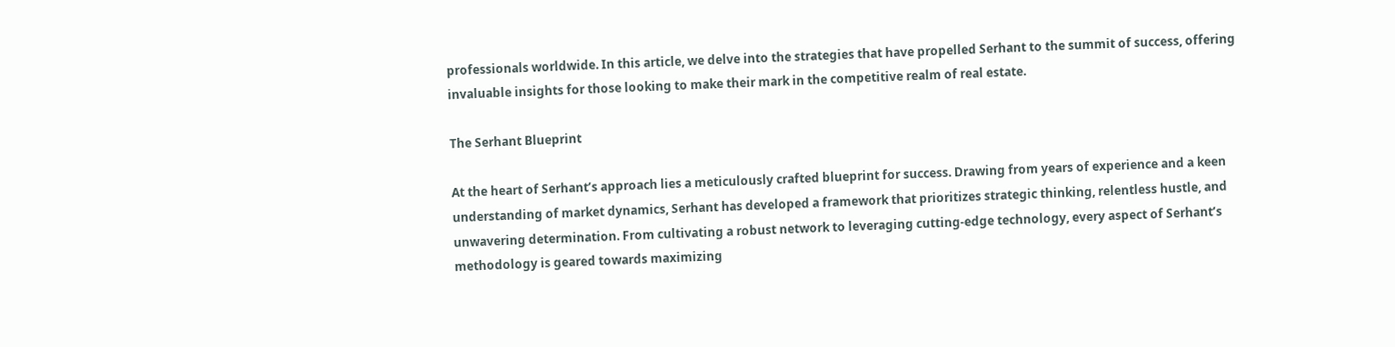professionals worldwide. In this article, we delve into the strategies that have propelled Serhant to the summit of success, offering invaluable insights for those looking to make their mark in the competitive realm of real estate.

The Serhant Blueprint

At the heart of Serhant’s approach lies a meticulously crafted blueprint for success. Drawing from years of experience and a keen understanding of market dynamics, Serhant has developed a framework that prioritizes strategic thinking, relentless hustle, and unwavering determination. From cultivating a robust network to leveraging cutting-edge technology, every aspect of Serhant’s methodology is geared towards maximizing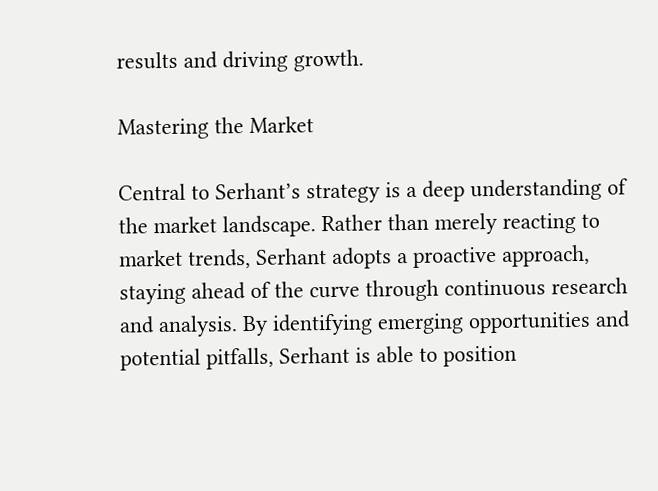results and driving growth.

Mastering the Market

Central to Serhant’s strategy is a deep understanding of the market landscape. Rather than merely reacting to market trends, Serhant adopts a proactive approach, staying ahead of the curve through continuous research and analysis. By identifying emerging opportunities and potential pitfalls, Serhant is able to position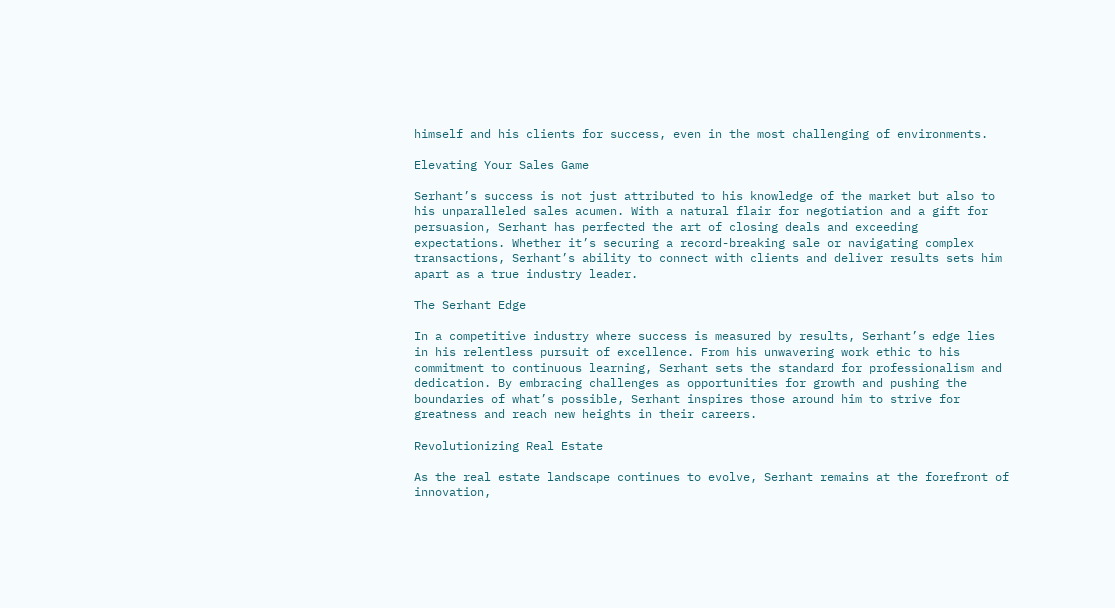himself and his clients for success, even in the most challenging of environments.

Elevating Your Sales Game

Serhant’s success is not just attributed to his knowledge of the market but also to his unparalleled sales acumen. With a natural flair for negotiation and a gift for persuasion, Serhant has perfected the art of closing deals and exceeding expectations. Whether it’s securing a record-breaking sale or navigating complex transactions, Serhant’s ability to connect with clients and deliver results sets him apart as a true industry leader.

The Serhant Edge

In a competitive industry where success is measured by results, Serhant’s edge lies in his relentless pursuit of excellence. From his unwavering work ethic to his commitment to continuous learning, Serhant sets the standard for professionalism and dedication. By embracing challenges as opportunities for growth and pushing the boundaries of what’s possible, Serhant inspires those around him to strive for greatness and reach new heights in their careers.

Revolutionizing Real Estate

As the real estate landscape continues to evolve, Serhant remains at the forefront of innovation,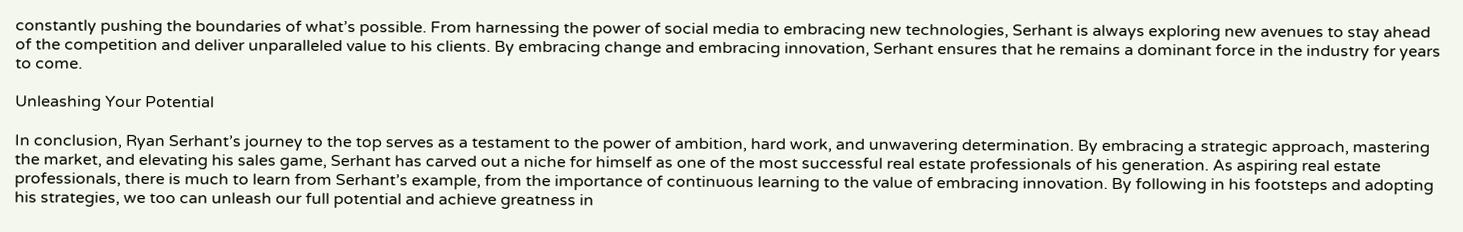constantly pushing the boundaries of what’s possible. From harnessing the power of social media to embracing new technologies, Serhant is always exploring new avenues to stay ahead of the competition and deliver unparalleled value to his clients. By embracing change and embracing innovation, Serhant ensures that he remains a dominant force in the industry for years to come.

Unleashing Your Potential

In conclusion, Ryan Serhant’s journey to the top serves as a testament to the power of ambition, hard work, and unwavering determination. By embracing a strategic approach, mastering the market, and elevating his sales game, Serhant has carved out a niche for himself as one of the most successful real estate professionals of his generation. As aspiring real estate professionals, there is much to learn from Serhant’s example, from the importance of continuous learning to the value of embracing innovation. By following in his footsteps and adopting his strategies, we too can unleash our full potential and achieve greatness in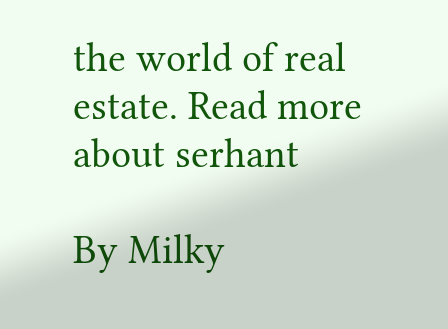the world of real estate. Read more about serhant

By Milky